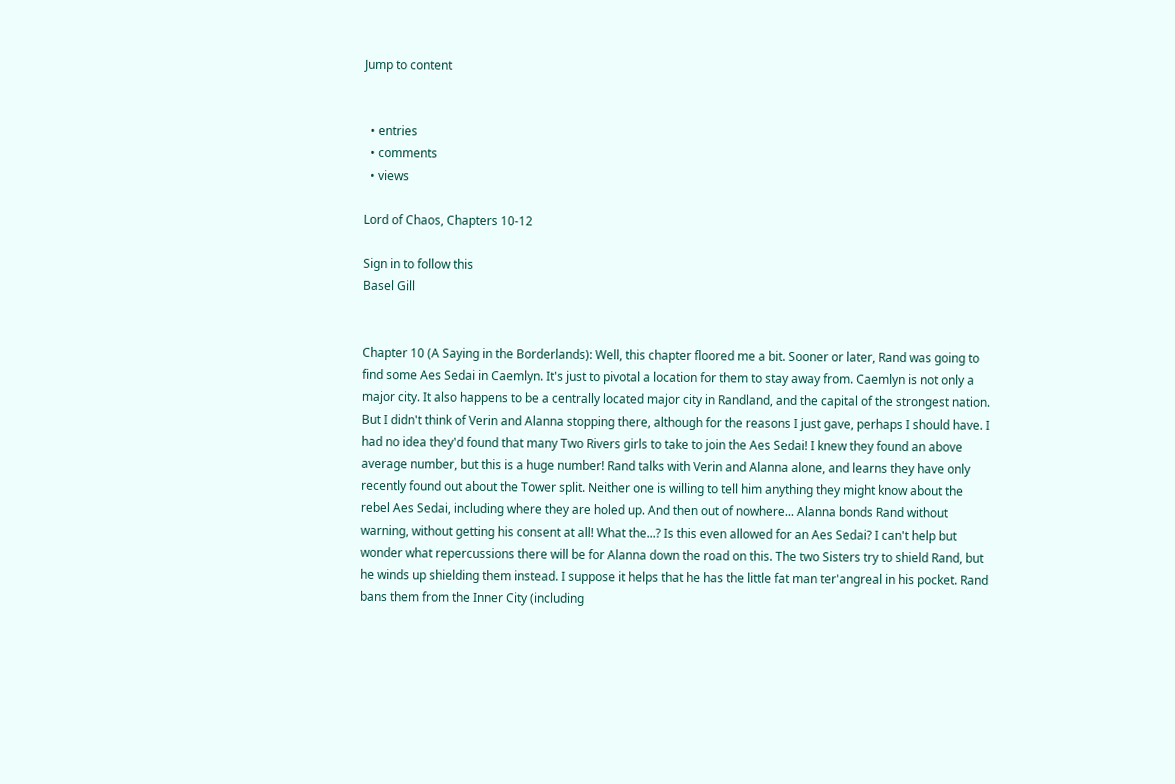Jump to content


  • entries
  • comments
  • views

Lord of Chaos, Chapters 10-12

Sign in to follow this
Basel Gill


Chapter 10 (A Saying in the Borderlands): Well, this chapter floored me a bit. Sooner or later, Rand was going to find some Aes Sedai in Caemlyn. It's just to pivotal a location for them to stay away from. Caemlyn is not only a major city. It also happens to be a centrally located major city in Randland, and the capital of the strongest nation. But I didn't think of Verin and Alanna stopping there, although for the reasons I just gave, perhaps I should have. I had no idea they'd found that many Two Rivers girls to take to join the Aes Sedai! I knew they found an above average number, but this is a huge number! Rand talks with Verin and Alanna alone, and learns they have only recently found out about the Tower split. Neither one is willing to tell him anything they might know about the rebel Aes Sedai, including where they are holed up. And then out of nowhere... Alanna bonds Rand without warning, without getting his consent at all! What the...? Is this even allowed for an Aes Sedai? I can't help but wonder what repercussions there will be for Alanna down the road on this. The two Sisters try to shield Rand, but he winds up shielding them instead. I suppose it helps that he has the little fat man ter'angreal in his pocket. Rand bans them from the Inner City (including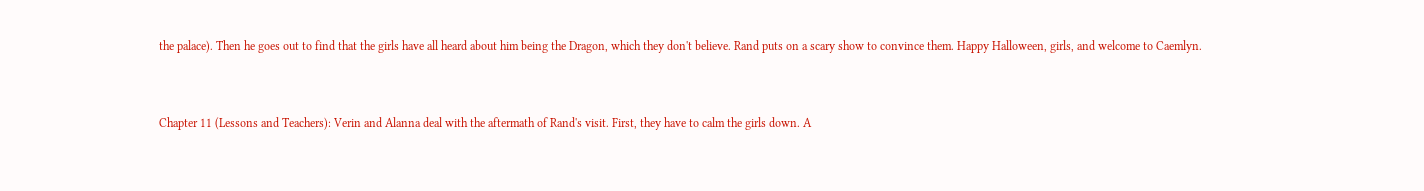the palace). Then he goes out to find that the girls have all heard about him being the Dragon, which they don't believe. Rand puts on a scary show to convince them. Happy Halloween, girls, and welcome to Caemlyn.


Chapter 11 (Lessons and Teachers): Verin and Alanna deal with the aftermath of Rand's visit. First, they have to calm the girls down. A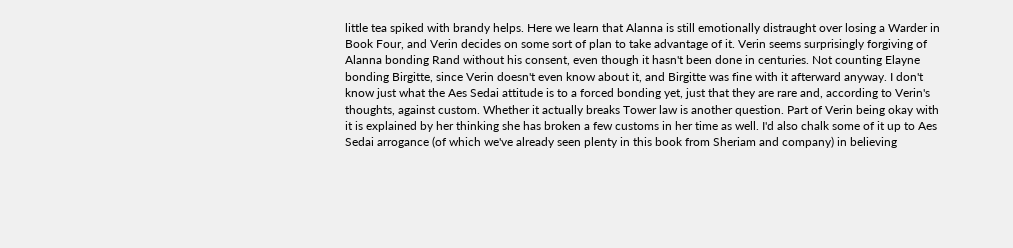little tea spiked with brandy helps. Here we learn that Alanna is still emotionally distraught over losing a Warder in Book Four, and Verin decides on some sort of plan to take advantage of it. Verin seems surprisingly forgiving of Alanna bonding Rand without his consent, even though it hasn't been done in centuries. Not counting Elayne bonding Birgitte, since Verin doesn't even know about it, and Birgitte was fine with it afterward anyway. I don't know just what the Aes Sedai attitude is to a forced bonding yet, just that they are rare and, according to Verin's thoughts, against custom. Whether it actually breaks Tower law is another question. Part of Verin being okay with it is explained by her thinking she has broken a few customs in her time as well. I'd also chalk some of it up to Aes Sedai arrogance (of which we've already seen plenty in this book from Sheriam and company) in believing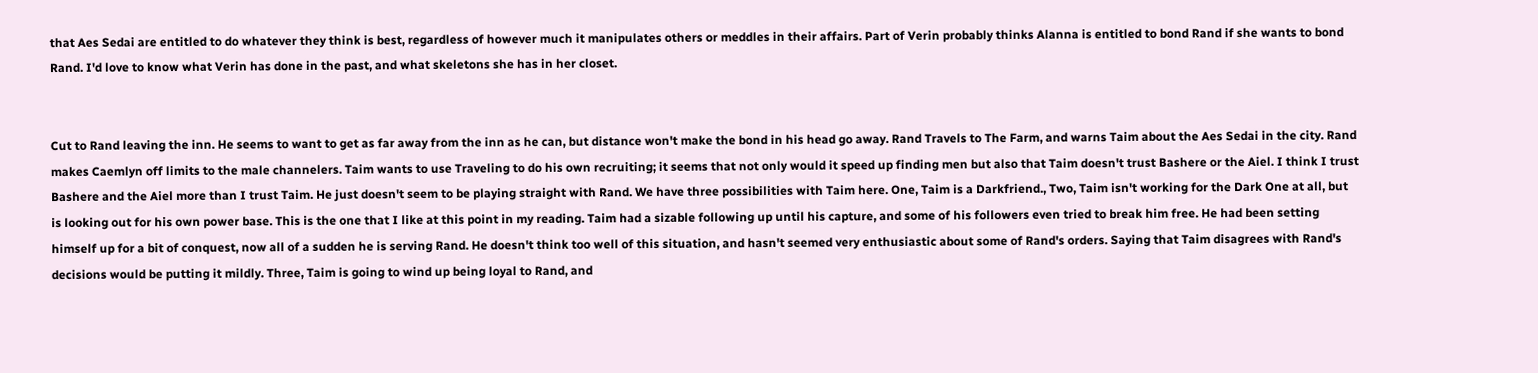that Aes Sedai are entitled to do whatever they think is best, regardless of however much it manipulates others or meddles in their affairs. Part of Verin probably thinks Alanna is entitled to bond Rand if she wants to bond Rand. I'd love to know what Verin has done in the past, and what skeletons she has in her closet.


Cut to Rand leaving the inn. He seems to want to get as far away from the inn as he can, but distance won't make the bond in his head go away. Rand Travels to The Farm, and warns Taim about the Aes Sedai in the city. Rand makes Caemlyn off limits to the male channelers. Taim wants to use Traveling to do his own recruiting; it seems that not only would it speed up finding men but also that Taim doesn't trust Bashere or the Aiel. I think I trust Bashere and the Aiel more than I trust Taim. He just doesn't seem to be playing straight with Rand. We have three possibilities with Taim here. One, Taim is a Darkfriend., Two, Taim isn't working for the Dark One at all, but is looking out for his own power base. This is the one that I like at this point in my reading. Taim had a sizable following up until his capture, and some of his followers even tried to break him free. He had been setting himself up for a bit of conquest, now all of a sudden he is serving Rand. He doesn't think too well of this situation, and hasn't seemed very enthusiastic about some of Rand's orders. Saying that Taim disagrees with Rand's decisions would be putting it mildly. Three, Taim is going to wind up being loyal to Rand, and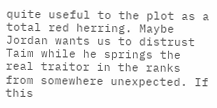quite useful to the plot as a total red herring. Maybe Jordan wants us to distrust Taim while he springs the real traitor in the ranks from somewhere unexpected. If this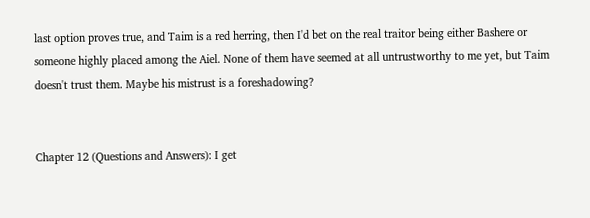last option proves true, and Taim is a red herring, then I'd bet on the real traitor being either Bashere or someone highly placed among the Aiel. None of them have seemed at all untrustworthy to me yet, but Taim doesn't trust them. Maybe his mistrust is a foreshadowing?


Chapter 12 (Questions and Answers): I get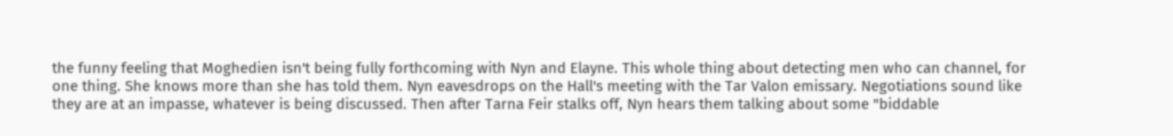the funny feeling that Moghedien isn't being fully forthcoming with Nyn and Elayne. This whole thing about detecting men who can channel, for one thing. She knows more than she has told them. Nyn eavesdrops on the Hall's meeting with the Tar Valon emissary. Negotiations sound like they are at an impasse, whatever is being discussed. Then after Tarna Feir stalks off, Nyn hears them talking about some "biddable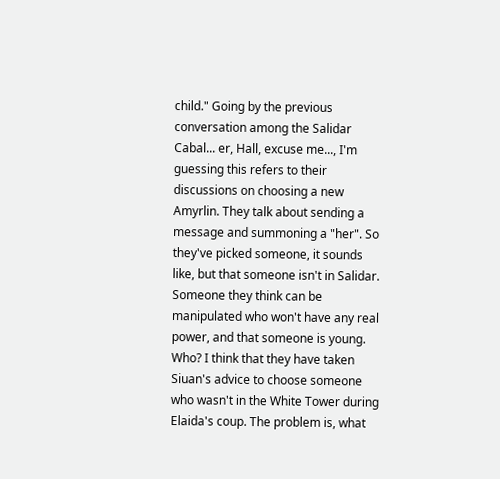child." Going by the previous conversation among the Salidar Cabal... er, Hall, excuse me..., I'm guessing this refers to their discussions on choosing a new Amyrlin. They talk about sending a message and summoning a "her". So they've picked someone, it sounds like, but that someone isn't in Salidar. Someone they think can be manipulated who won't have any real power, and that someone is young. Who? I think that they have taken Siuan's advice to choose someone who wasn't in the White Tower during Elaida's coup. The problem is, what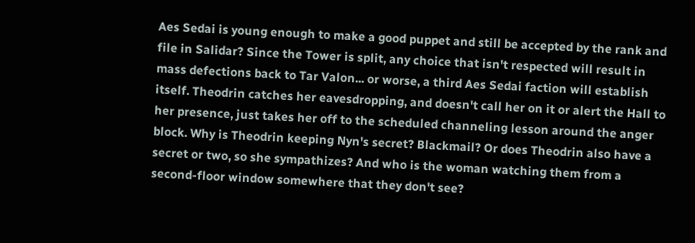Aes Sedai is young enough to make a good puppet and still be accepted by the rank and file in Salidar? Since the Tower is split, any choice that isn't respected will result in mass defections back to Tar Valon... or worse, a third Aes Sedai faction will establish itself. Theodrin catches her eavesdropping, and doesn't call her on it or alert the Hall to her presence, just takes her off to the scheduled channeling lesson around the anger block. Why is Theodrin keeping Nyn's secret? Blackmail? Or does Theodrin also have a secret or two, so she sympathizes? And who is the woman watching them from a second-floor window somewhere that they don't see?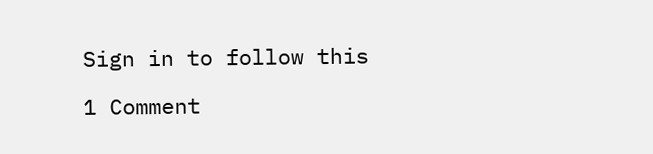Sign in to follow this

1 Comment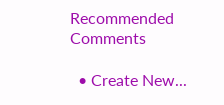Recommended Comments

  • Create New...